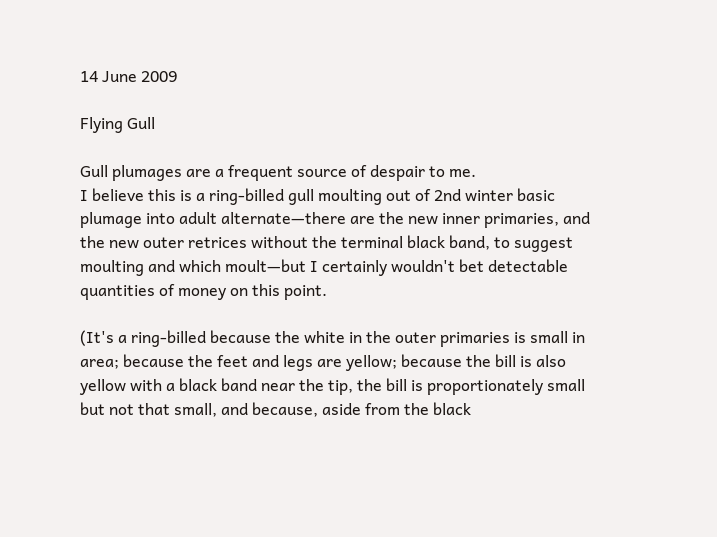14 June 2009

Flying Gull

Gull plumages are a frequent source of despair to me.
I believe this is a ring-billed gull moulting out of 2nd winter basic plumage into adult alternate—there are the new inner primaries, and the new outer retrices without the terminal black band, to suggest moulting and which moult—but I certainly wouldn't bet detectable quantities of money on this point.

(It's a ring-billed because the white in the outer primaries is small in area; because the feet and legs are yellow; because the bill is also yellow with a black band near the tip, the bill is proportionately small but not that small, and because, aside from the black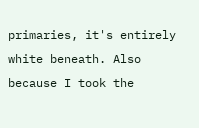primaries, it's entirely white beneath. Also because I took the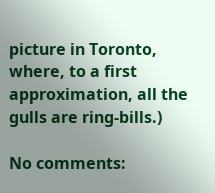picture in Toronto, where, to a first approximation, all the gulls are ring-bills.)

No comments: